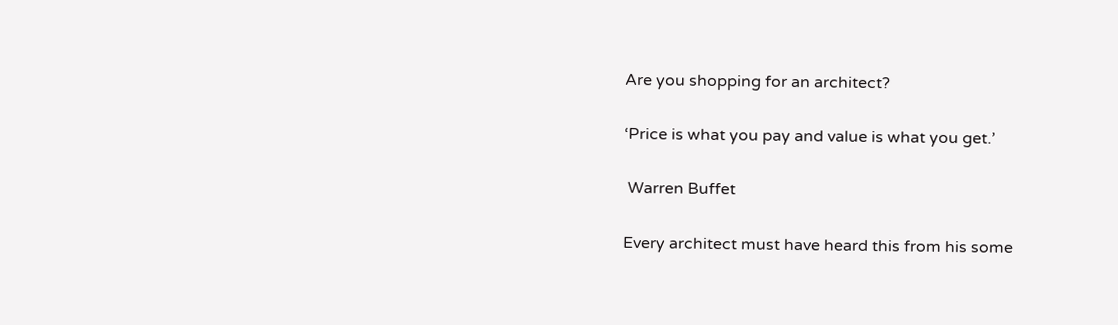Are you shopping for an architect?

‘Price is what you pay and value is what you get.’

 Warren Buffet

Every architect must have heard this from his some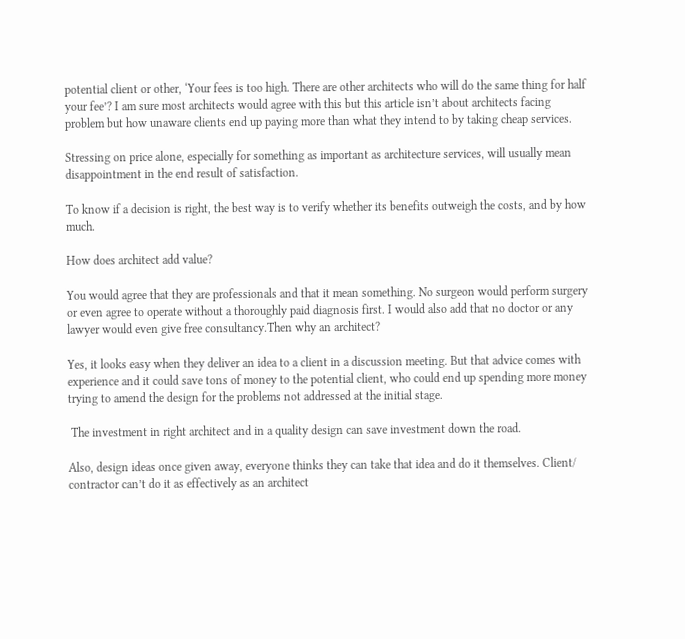potential client or other, ‘Your fees is too high. There are other architects who will do the same thing for half your fee’? I am sure most architects would agree with this but this article isn’t about architects facing problem but how unaware clients end up paying more than what they intend to by taking cheap services.

Stressing on price alone, especially for something as important as architecture services, will usually mean disappointment in the end result of satisfaction.

To know if a decision is right, the best way is to verify whether its benefits outweigh the costs, and by how much.

How does architect add value?

You would agree that they are professionals and that it mean something. No surgeon would perform surgery or even agree to operate without a thoroughly paid diagnosis first. I would also add that no doctor or any lawyer would even give free consultancy.Then why an architect?

Yes, it looks easy when they deliver an idea to a client in a discussion meeting. But that advice comes with experience and it could save tons of money to the potential client, who could end up spending more money trying to amend the design for the problems not addressed at the initial stage.

 The investment in right architect and in a quality design can save investment down the road.

Also, design ideas once given away, everyone thinks they can take that idea and do it themselves. Client/ contractor can’t do it as effectively as an architect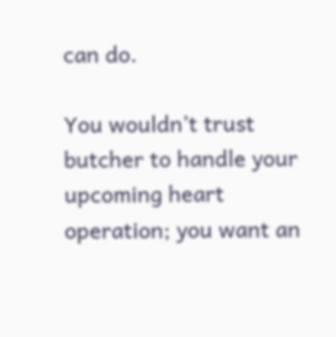can do.

You wouldn’t trust butcher to handle your upcoming heart operation; you want an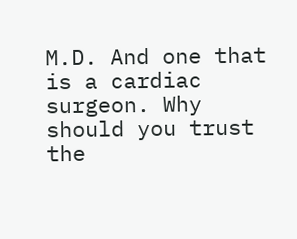M.D. And one that is a cardiac surgeon. Why should you trust the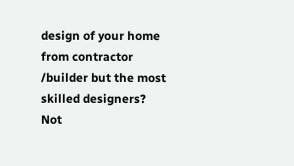design of your home from contractor /builder but the most skilled designers? Not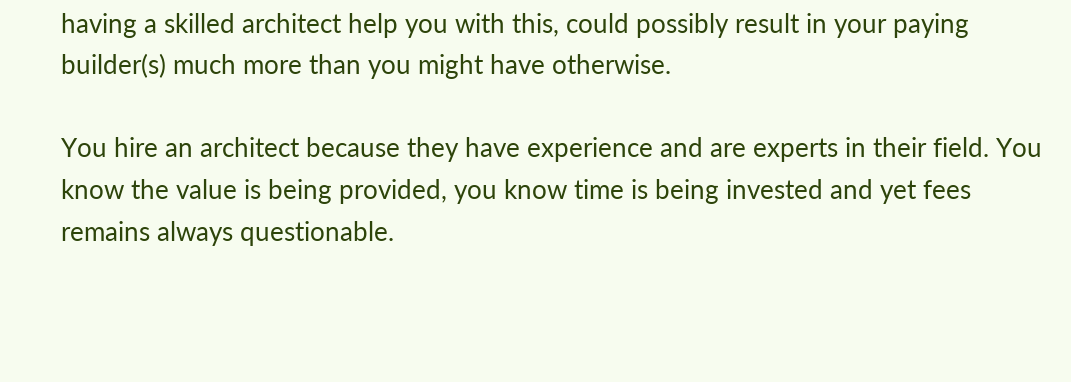having a skilled architect help you with this, could possibly result in your paying builder(s) much more than you might have otherwise.

You hire an architect because they have experience and are experts in their field. You know the value is being provided, you know time is being invested and yet fees remains always questionable.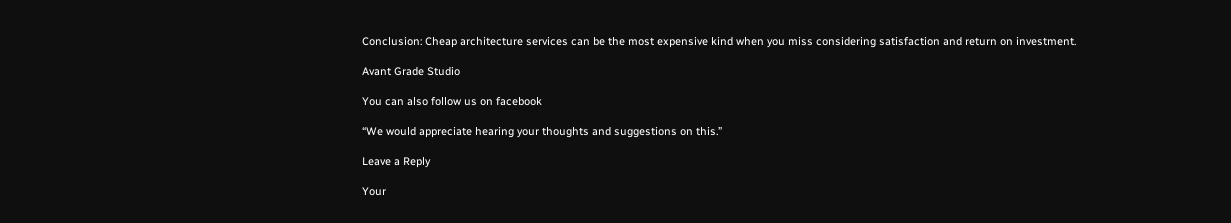Conclusion: Cheap architecture services can be the most expensive kind when you miss considering satisfaction and return on investment.

Avant Grade Studio

You can also follow us on facebook

“We would appreciate hearing your thoughts and suggestions on this.”

Leave a Reply

Your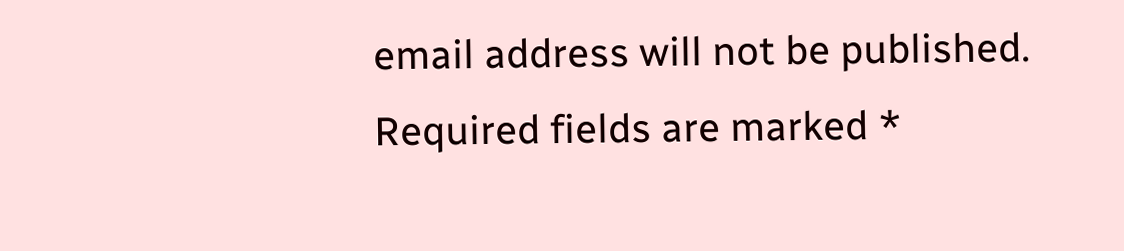email address will not be published. Required fields are marked *